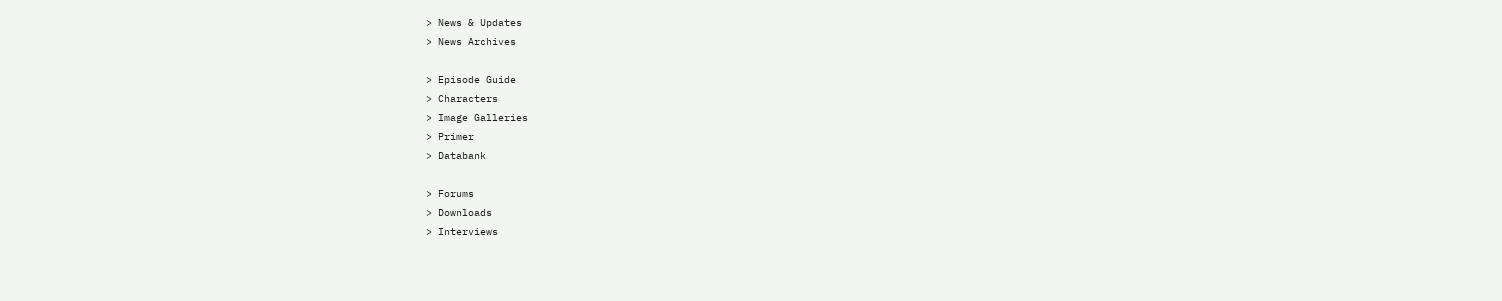> News & Updates
> News Archives

> Episode Guide
> Characters
> Image Galleries
> Primer
> Databank

> Forums
> Downloads
> Interviews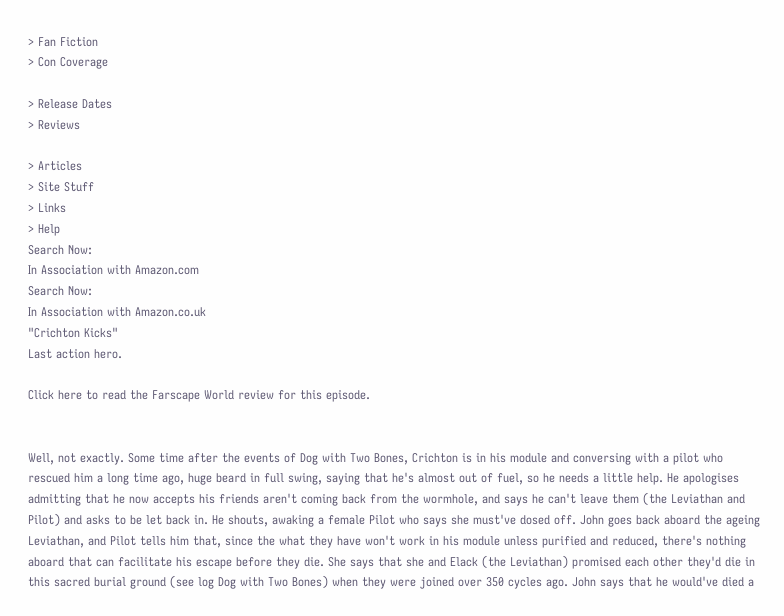> Fan Fiction
> Con Coverage

> Release Dates
> Reviews

> Articles
> Site Stuff
> Links
> Help
Search Now:
In Association with Amazon.com
Search Now:
In Association with Amazon.co.uk
"Crichton Kicks"
Last action hero.

Click here to read the Farscape World review for this episode.


Well, not exactly. Some time after the events of Dog with Two Bones, Crichton is in his module and conversing with a pilot who rescued him a long time ago, huge beard in full swing, saying that he's almost out of fuel, so he needs a little help. He apologises admitting that he now accepts his friends aren't coming back from the wormhole, and says he can't leave them (the Leviathan and Pilot) and asks to be let back in. He shouts, awaking a female Pilot who says she must've dosed off. John goes back aboard the ageing Leviathan, and Pilot tells him that, since the what they have won't work in his module unless purified and reduced, there's nothing aboard that can facilitate his escape before they die. She says that she and Elack (the Leviathan) promised each other they'd die in this sacred burial ground (see log Dog with Two Bones) when they were joined over 350 cycles ago. John says that he would've died a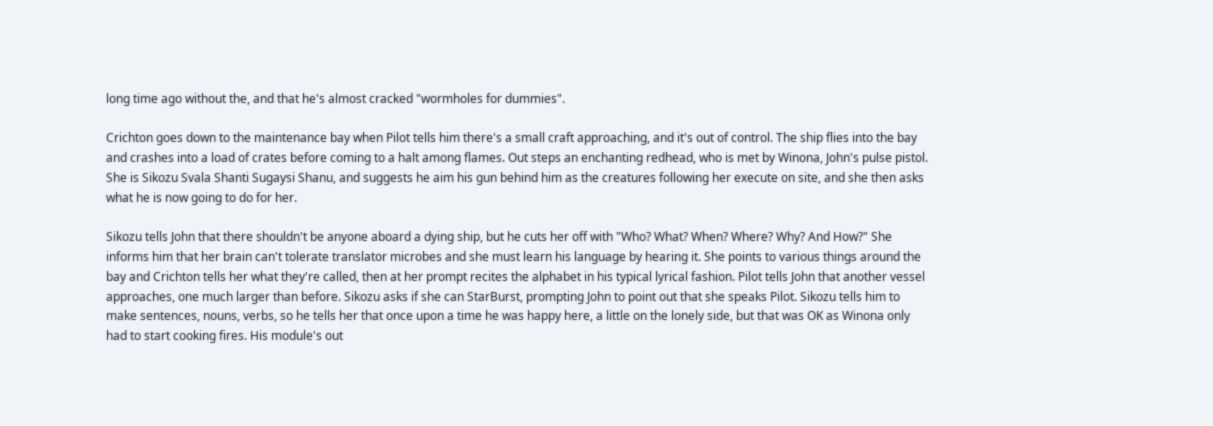long time ago without the, and that he's almost cracked "wormholes for dummies".

Crichton goes down to the maintenance bay when Pilot tells him there's a small craft approaching, and it's out of control. The ship flies into the bay and crashes into a load of crates before coming to a halt among flames. Out steps an enchanting redhead, who is met by Winona, John's pulse pistol. She is Sikozu Svala Shanti Sugaysi Shanu, and suggests he aim his gun behind him as the creatures following her execute on site, and she then asks what he is now going to do for her.

Sikozu tells John that there shouldn't be anyone aboard a dying ship, but he cuts her off with "Who? What? When? Where? Why? And How?" She informs him that her brain can't tolerate translator microbes and she must learn his language by hearing it. She points to various things around the bay and Crichton tells her what they're called, then at her prompt recites the alphabet in his typical lyrical fashion. Pilot tells John that another vessel approaches, one much larger than before. Sikozu asks if she can StarBurst, prompting John to point out that she speaks Pilot. Sikozu tells him to make sentences, nouns, verbs, so he tells her that once upon a time he was happy here, a little on the lonely side, but that was OK as Winona only had to start cooking fires. His module's out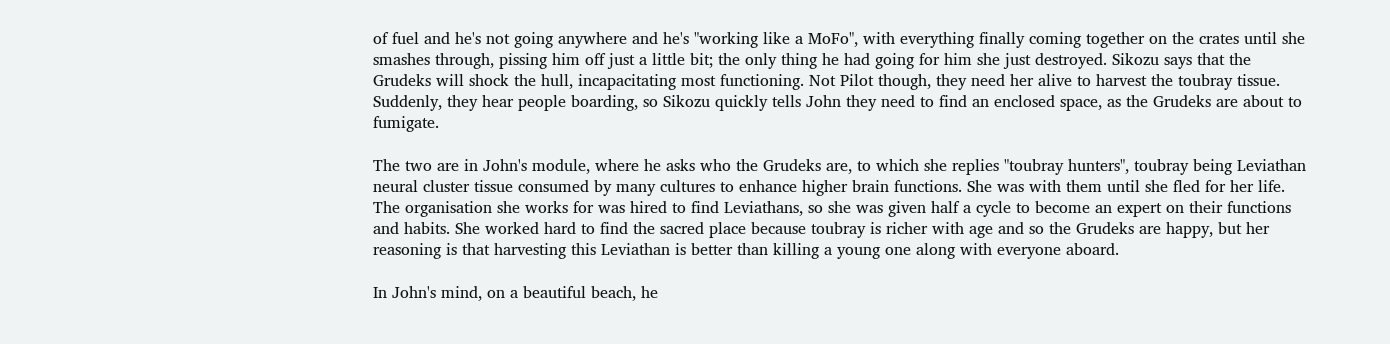of fuel and he's not going anywhere and he's "working like a MoFo", with everything finally coming together on the crates until she smashes through, pissing him off just a little bit; the only thing he had going for him she just destroyed. Sikozu says that the Grudeks will shock the hull, incapacitating most functioning. Not Pilot though, they need her alive to harvest the toubray tissue. Suddenly, they hear people boarding, so Sikozu quickly tells John they need to find an enclosed space, as the Grudeks are about to fumigate.

The two are in John's module, where he asks who the Grudeks are, to which she replies "toubray hunters", toubray being Leviathan neural cluster tissue consumed by many cultures to enhance higher brain functions. She was with them until she fled for her life. The organisation she works for was hired to find Leviathans, so she was given half a cycle to become an expert on their functions and habits. She worked hard to find the sacred place because toubray is richer with age and so the Grudeks are happy, but her reasoning is that harvesting this Leviathan is better than killing a young one along with everyone aboard.

In John's mind, on a beautiful beach, he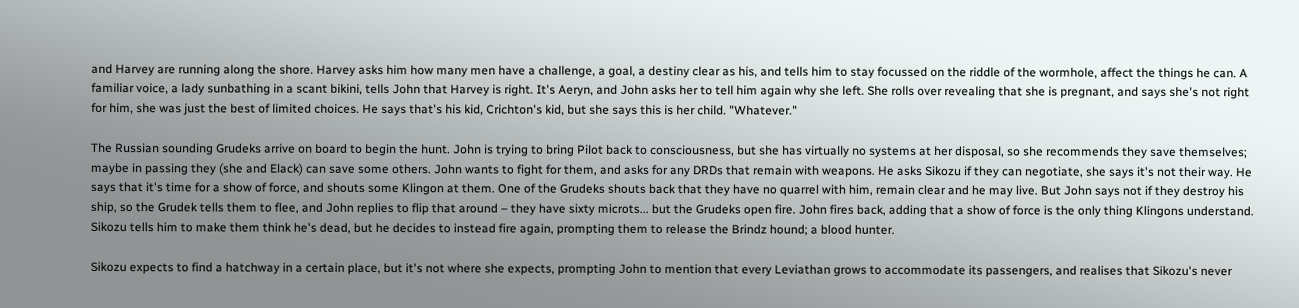and Harvey are running along the shore. Harvey asks him how many men have a challenge, a goal, a destiny clear as his, and tells him to stay focussed on the riddle of the wormhole, affect the things he can. A familiar voice, a lady sunbathing in a scant bikini, tells John that Harvey is right. It's Aeryn, and John asks her to tell him again why she left. She rolls over revealing that she is pregnant, and says she's not right for him, she was just the best of limited choices. He says that's his kid, Crichton's kid, but she says this is her child. "Whatever."

The Russian sounding Grudeks arrive on board to begin the hunt. John is trying to bring Pilot back to consciousness, but she has virtually no systems at her disposal, so she recommends they save themselves; maybe in passing they (she and Elack) can save some others. John wants to fight for them, and asks for any DRDs that remain with weapons. He asks Sikozu if they can negotiate, she says it's not their way. He says that it's time for a show of force, and shouts some Klingon at them. One of the Grudeks shouts back that they have no quarrel with him, remain clear and he may live. But John says not if they destroy his ship, so the Grudek tells them to flee, and John replies to flip that around – they have sixty microts... but the Grudeks open fire. John fires back, adding that a show of force is the only thing Klingons understand. Sikozu tells him to make them think he's dead, but he decides to instead fire again, prompting them to release the Brindz hound; a blood hunter.

Sikozu expects to find a hatchway in a certain place, but it's not where she expects, prompting John to mention that every Leviathan grows to accommodate its passengers, and realises that Sikozu's never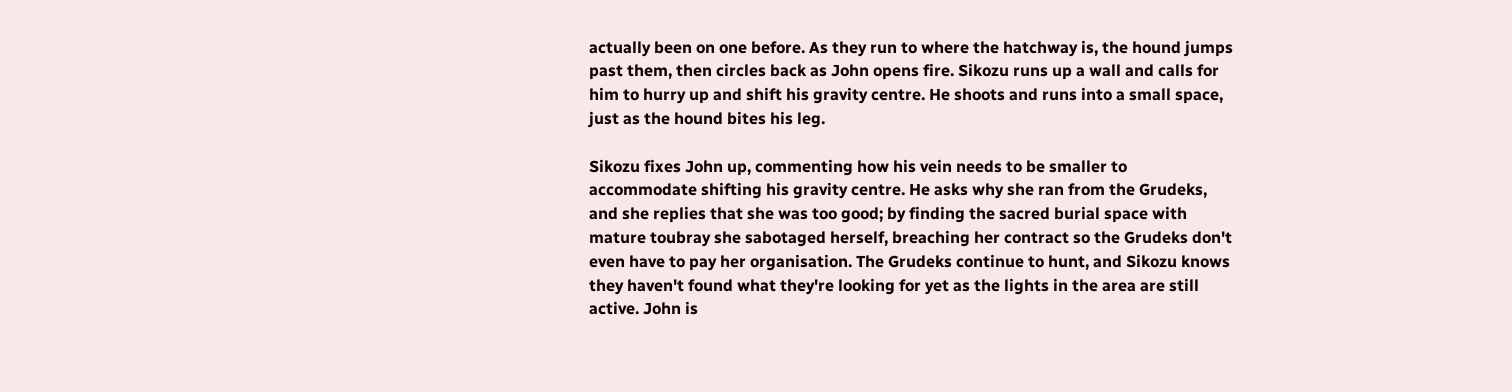actually been on one before. As they run to where the hatchway is, the hound jumps past them, then circles back as John opens fire. Sikozu runs up a wall and calls for him to hurry up and shift his gravity centre. He shoots and runs into a small space, just as the hound bites his leg.

Sikozu fixes John up, commenting how his vein needs to be smaller to accommodate shifting his gravity centre. He asks why she ran from the Grudeks, and she replies that she was too good; by finding the sacred burial space with mature toubray she sabotaged herself, breaching her contract so the Grudeks don't even have to pay her organisation. The Grudeks continue to hunt, and Sikozu knows they haven't found what they're looking for yet as the lights in the area are still active. John is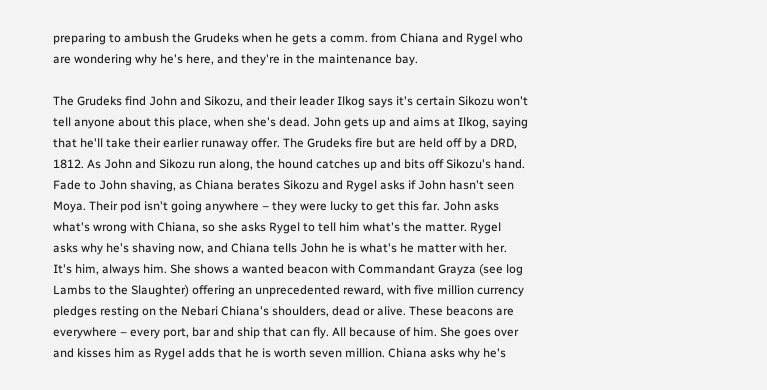preparing to ambush the Grudeks when he gets a comm. from Chiana and Rygel who are wondering why he's here, and they're in the maintenance bay.

The Grudeks find John and Sikozu, and their leader Ilkog says it's certain Sikozu won't tell anyone about this place, when she's dead. John gets up and aims at Ilkog, saying that he'll take their earlier runaway offer. The Grudeks fire but are held off by a DRD, 1812. As John and Sikozu run along, the hound catches up and bits off Sikozu's hand. Fade to John shaving, as Chiana berates Sikozu and Rygel asks if John hasn't seen Moya. Their pod isn't going anywhere – they were lucky to get this far. John asks what's wrong with Chiana, so she asks Rygel to tell him what's the matter. Rygel asks why he's shaving now, and Chiana tells John he is what's he matter with her. It's him, always him. She shows a wanted beacon with Commandant Grayza (see log Lambs to the Slaughter) offering an unprecedented reward, with five million currency pledges resting on the Nebari Chiana's shoulders, dead or alive. These beacons are everywhere – every port, bar and ship that can fly. All because of him. She goes over and kisses him as Rygel adds that he is worth seven million. Chiana asks why he's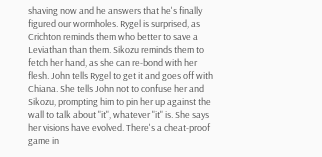shaving now and he answers that he's finally figured our wormholes. Rygel is surprised, as Crichton reminds them who better to save a Leviathan than them. Sikozu reminds them to fetch her hand, as she can re-bond with her flesh. John tells Rygel to get it and goes off with Chiana. She tells John not to confuse her and Sikozu, prompting him to pin her up against the wall to talk about "it", whatever "it" is. She says her visions have evolved. There's a cheat-proof game in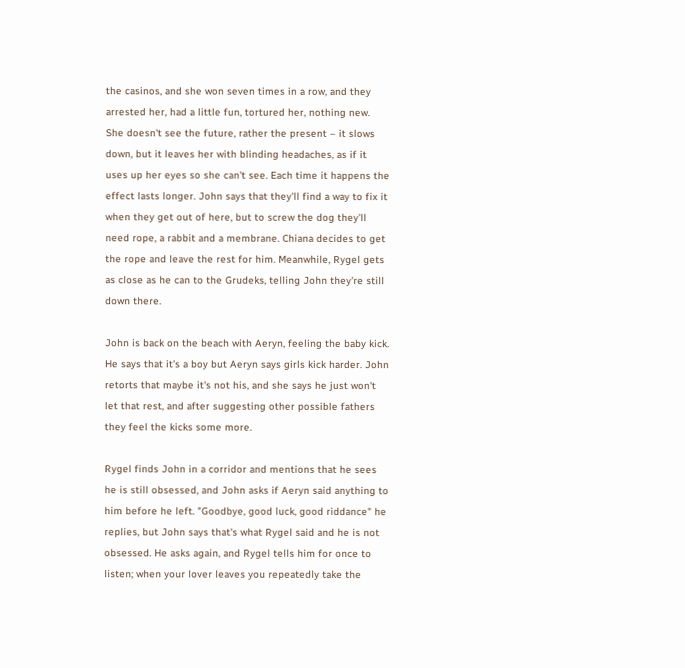the casinos, and she won seven times in a row, and they arrested her, had a little fun, tortured her, nothing new. She doesn't see the future, rather the present – it slows down, but it leaves her with blinding headaches, as if it uses up her eyes so she can't see. Each time it happens the effect lasts longer. John says that they'll find a way to fix it when they get out of here, but to screw the dog they'll need rope, a rabbit and a membrane. Chiana decides to get the rope and leave the rest for him. Meanwhile, Rygel gets as close as he can to the Grudeks, telling John they're still down there.

John is back on the beach with Aeryn, feeling the baby kick. He says that it's a boy but Aeryn says girls kick harder. John retorts that maybe it's not his, and she says he just won't let that rest, and after suggesting other possible fathers they feel the kicks some more.

Rygel finds John in a corridor and mentions that he sees he is still obsessed, and John asks if Aeryn said anything to him before he left. "Goodbye, good luck, good riddance" he replies, but John says that's what Rygel said and he is not obsessed. He asks again, and Rygel tells him for once to listen; when your lover leaves you repeatedly take the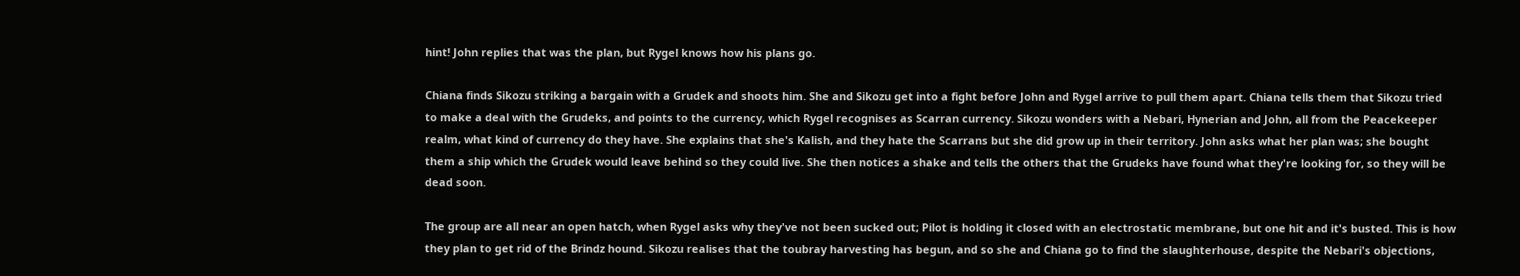hint! John replies that was the plan, but Rygel knows how his plans go.

Chiana finds Sikozu striking a bargain with a Grudek and shoots him. She and Sikozu get into a fight before John and Rygel arrive to pull them apart. Chiana tells them that Sikozu tried to make a deal with the Grudeks, and points to the currency, which Rygel recognises as Scarran currency. Sikozu wonders with a Nebari, Hynerian and John, all from the Peacekeeper realm, what kind of currency do they have. She explains that she's Kalish, and they hate the Scarrans but she did grow up in their territory. John asks what her plan was; she bought them a ship which the Grudek would leave behind so they could live. She then notices a shake and tells the others that the Grudeks have found what they're looking for, so they will be dead soon.

The group are all near an open hatch, when Rygel asks why they've not been sucked out; Pilot is holding it closed with an electrostatic membrane, but one hit and it's busted. This is how they plan to get rid of the Brindz hound. Sikozu realises that the toubray harvesting has begun, and so she and Chiana go to find the slaughterhouse, despite the Nebari's objections,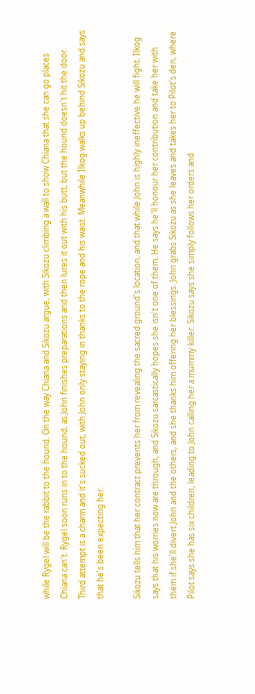while Rygel will be the rabbit to the hound. On the way Chiana and Sikozu argue, with Sikozu climbing a wall to show Chiana that she can go places Chiana can't. Rygel soon runs in to the hound, as John finishes preparations and then lures it out with his butt, but the hound doesn't hit the door. Third attempt is a charm and it's sucked out, with John only staying in thanks to the rope and his waist. Meanwhile Ilkog walks up behind Sikozu and says that he's been expecting her.

Sikozu tells him that her contract prevents her from revealing the sacred ground's location, and that while John is highly ineffective he will fight. Ilkog says that his worries now are through, and Sikozu sarcastically hopes she isn't one of them. He says he'll honour her contribution and take her with them if she'll divert John and the others, and she thanks him offering her blessings. John grabs Sikozu as she leaves and takes her to Pilot's den, where Pilot says she has six children, leading to John calling her a mummy killer. Sikozu says she simply follows her orders and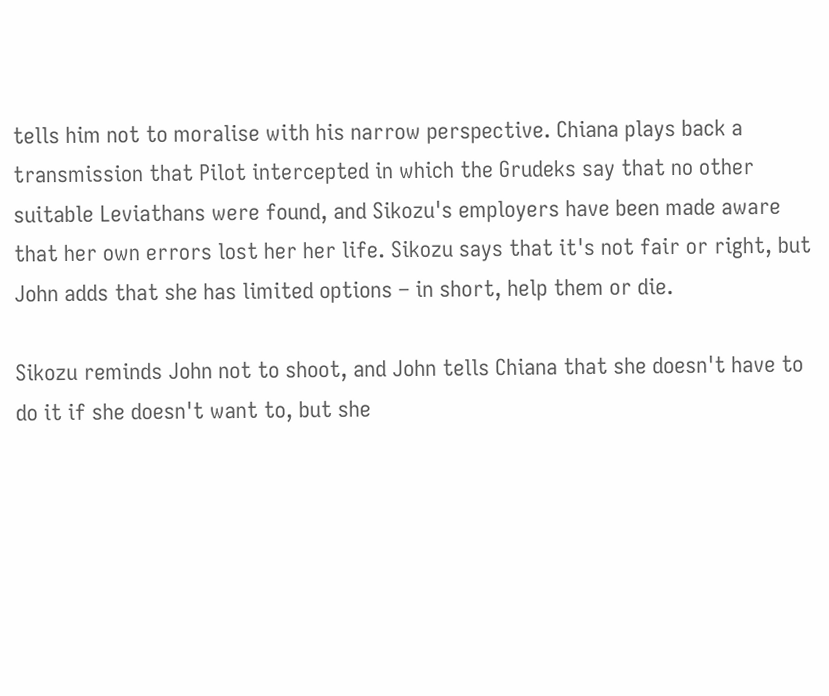tells him not to moralise with his narrow perspective. Chiana plays back a transmission that Pilot intercepted in which the Grudeks say that no other suitable Leviathans were found, and Sikozu's employers have been made aware that her own errors lost her her life. Sikozu says that it's not fair or right, but John adds that she has limited options – in short, help them or die.

Sikozu reminds John not to shoot, and John tells Chiana that she doesn't have to do it if she doesn't want to, but she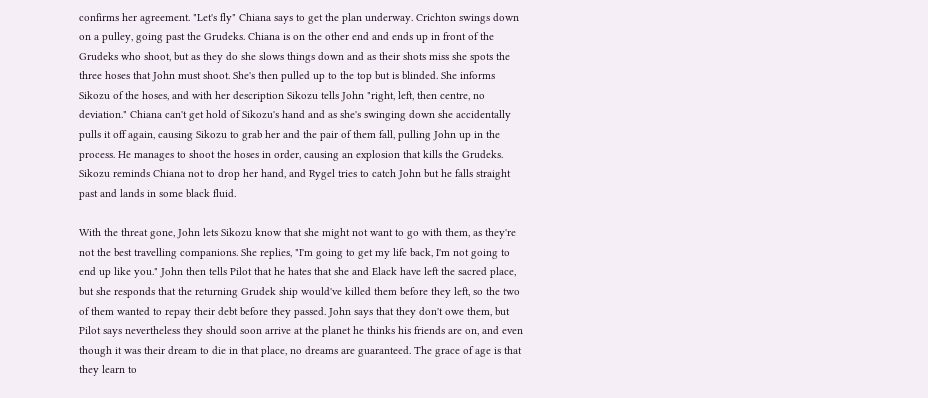confirms her agreement. "Let's fly" Chiana says to get the plan underway. Crichton swings down on a pulley, going past the Grudeks. Chiana is on the other end and ends up in front of the Grudeks who shoot, but as they do she slows things down and as their shots miss she spots the three hoses that John must shoot. She's then pulled up to the top but is blinded. She informs Sikozu of the hoses, and with her description Sikozu tells John "right, left, then centre, no deviation." Chiana can't get hold of Sikozu's hand and as she's swinging down she accidentally pulls it off again, causing Sikozu to grab her and the pair of them fall, pulling John up in the process. He manages to shoot the hoses in order, causing an explosion that kills the Grudeks. Sikozu reminds Chiana not to drop her hand, and Rygel tries to catch John but he falls straight past and lands in some black fluid.

With the threat gone, John lets Sikozu know that she might not want to go with them, as they're not the best travelling companions. She replies, "I'm going to get my life back, I'm not going to end up like you." John then tells Pilot that he hates that she and Elack have left the sacred place, but she responds that the returning Grudek ship would've killed them before they left, so the two of them wanted to repay their debt before they passed. John says that they don't owe them, but Pilot says nevertheless they should soon arrive at the planet he thinks his friends are on, and even though it was their dream to die in that place, no dreams are guaranteed. The grace of age is that they learn to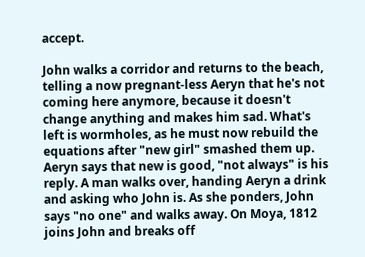accept.

John walks a corridor and returns to the beach, telling a now pregnant-less Aeryn that he's not coming here anymore, because it doesn't change anything and makes him sad. What's left is wormholes, as he must now rebuild the equations after "new girl" smashed them up. Aeryn says that new is good, "not always" is his reply. A man walks over, handing Aeryn a drink and asking who John is. As she ponders, John says "no one" and walks away. On Moya, 1812 joins John and breaks off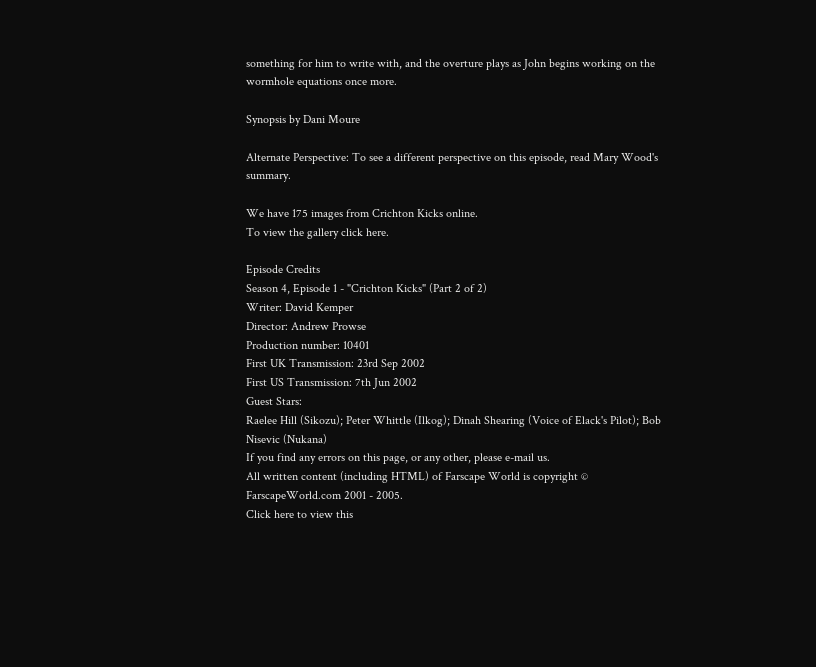something for him to write with, and the overture plays as John begins working on the wormhole equations once more.

Synopsis by Dani Moure

Alternate Perspective: To see a different perspective on this episode, read Mary Wood's summary.

We have 175 images from Crichton Kicks online.
To view the gallery click here.

Episode Credits
Season 4, Episode 1 - "Crichton Kicks" (Part 2 of 2)
Writer: David Kemper
Director: Andrew Prowse
Production number: 10401
First UK Transmission: 23rd Sep 2002
First US Transmission: 7th Jun 2002
Guest Stars:
Raelee Hill (Sikozu); Peter Whittle (Ilkog); Dinah Shearing (Voice of Elack's Pilot); Bob Nisevic (Nukana)
If you find any errors on this page, or any other, please e-mail us.
All written content (including HTML) of Farscape World is copyright © FarscapeWorld.com 2001 - 2005.
Click here to view this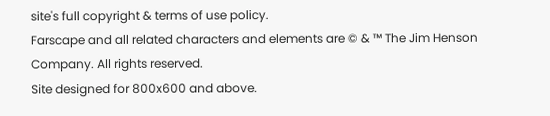site's full copyright & terms of use policy.
Farscape and all related characters and elements are © & ™ The Jim Henson Company. All rights reserved.
Site designed for 800x600 and above.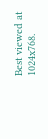Best viewed at 1024x768.